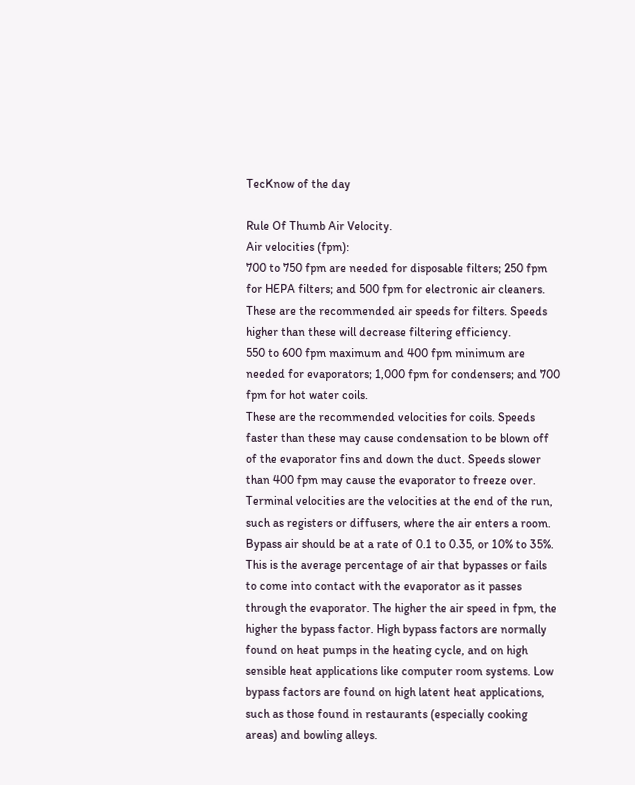TecKnow of the day

Rule Of Thumb Air Velocity.
Air velocities (fpm):
700 to 750 fpm are needed for disposable filters; 250 fpm for HEPA filters; and 500 fpm for electronic air cleaners.
These are the recommended air speeds for filters. Speeds higher than these will decrease filtering efficiency.
550 to 600 fpm maximum and 400 fpm minimum are needed for evaporators; 1,000 fpm for condensers; and 700 fpm for hot water coils.
These are the recommended velocities for coils. Speeds faster than these may cause condensation to be blown off of the evaporator fins and down the duct. Speeds slower than 400 fpm may cause the evaporator to freeze over.
Terminal velocities are the velocities at the end of the run, such as registers or diffusers, where the air enters a room.
Bypass air should be at a rate of 0.1 to 0.35, or 10% to 35%.
This is the average percentage of air that bypasses or fails to come into contact with the evaporator as it passes through the evaporator. The higher the air speed in fpm, the higher the bypass factor. High bypass factors are normally found on heat pumps in the heating cycle, and on high sensible heat applications like computer room systems. Low bypass factors are found on high latent heat applications, such as those found in restaurants (especially cooking areas) and bowling alleys.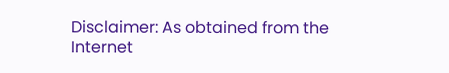Disclaimer: As obtained from the Internet